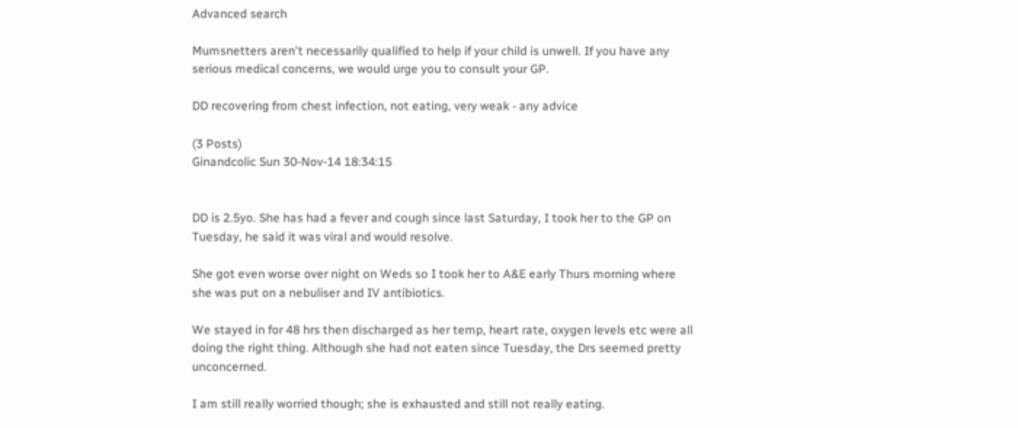Advanced search

Mumsnetters aren't necessarily qualified to help if your child is unwell. If you have any serious medical concerns, we would urge you to consult your GP.

DD recovering from chest infection, not eating, very weak - any advice

(3 Posts)
Ginandcolic Sun 30-Nov-14 18:34:15


DD is 2.5yo. She has had a fever and cough since last Saturday, I took her to the GP on Tuesday, he said it was viral and would resolve.

She got even worse over night on Weds so I took her to A&E early Thurs morning where she was put on a nebuliser and IV antibiotics.

We stayed in for 48 hrs then discharged as her temp, heart rate, oxygen levels etc were all doing the right thing. Although she had not eaten since Tuesday, the Drs seemed pretty unconcerned.

I am still really worried though; she is exhausted and still not really eating.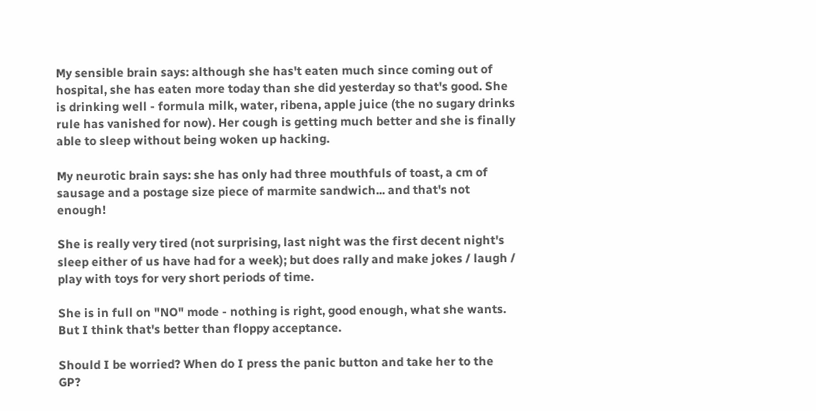My sensible brain says: although she has't eaten much since coming out of hospital, she has eaten more today than she did yesterday so that's good. She is drinking well - formula milk, water, ribena, apple juice (the no sugary drinks rule has vanished for now). Her cough is getting much better and she is finally able to sleep without being woken up hacking.

My neurotic brain says: she has only had three mouthfuls of toast, a cm of sausage and a postage size piece of marmite sandwich... and that's not enough!

She is really very tired (not surprising, last night was the first decent night's sleep either of us have had for a week); but does rally and make jokes / laugh / play with toys for very short periods of time.

She is in full on "NO" mode - nothing is right, good enough, what she wants. But I think that's better than floppy acceptance.

Should I be worried? When do I press the panic button and take her to the GP?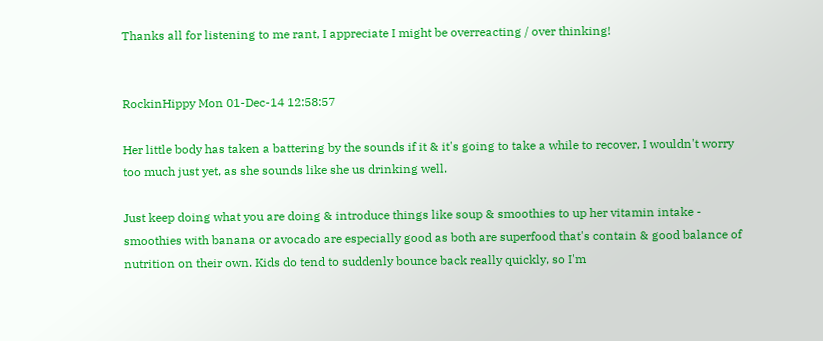Thanks all for listening to me rant, I appreciate I might be overreacting / over thinking!


RockinHippy Mon 01-Dec-14 12:58:57

Her little body has taken a battering by the sounds if it & it's going to take a while to recover, I wouldn't worry too much just yet, as she sounds like she us drinking well.

Just keep doing what you are doing & introduce things like soup & smoothies to up her vitamin intake - smoothies with banana or avocado are especially good as both are superfood that's contain & good balance of nutrition on their own. Kids do tend to suddenly bounce back really quickly, so I'm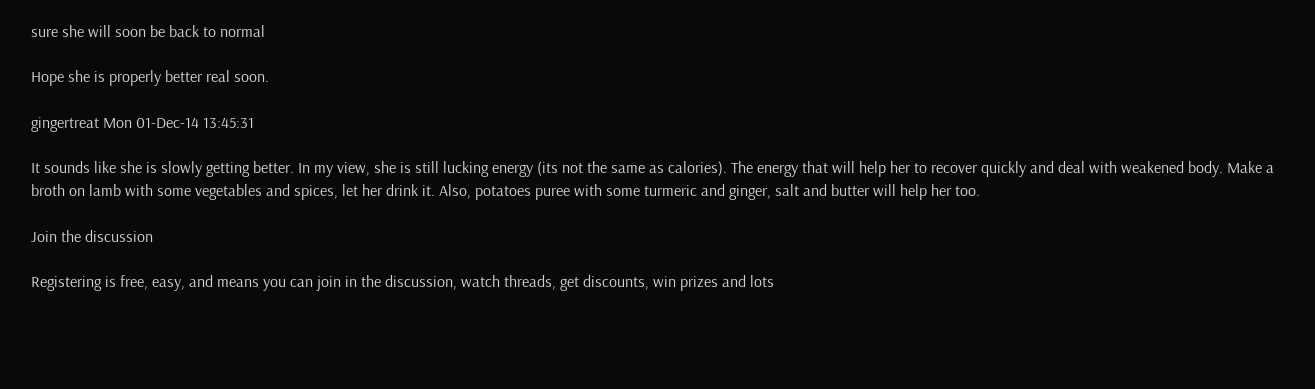sure she will soon be back to normal

Hope she is properly better real soon.

gingertreat Mon 01-Dec-14 13:45:31

It sounds like she is slowly getting better. In my view, she is still lucking energy (its not the same as calories). The energy that will help her to recover quickly and deal with weakened body. Make a broth on lamb with some vegetables and spices, let her drink it. Also, potatoes puree with some turmeric and ginger, salt and butter will help her too.

Join the discussion

Registering is free, easy, and means you can join in the discussion, watch threads, get discounts, win prizes and lots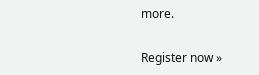more.

Register now »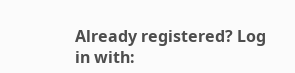Already registered? Log in with: